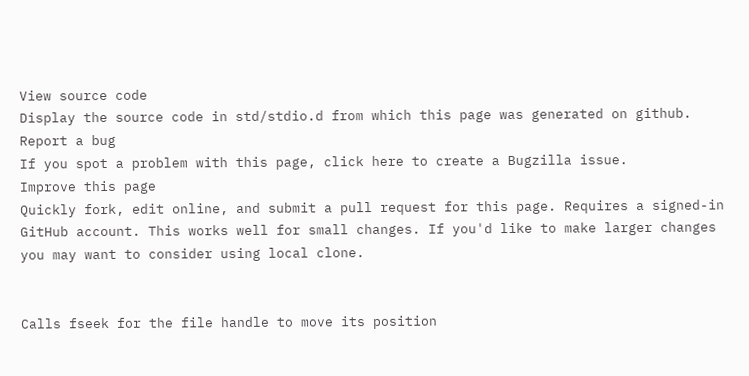View source code
Display the source code in std/stdio.d from which this page was generated on github.
Report a bug
If you spot a problem with this page, click here to create a Bugzilla issue.
Improve this page
Quickly fork, edit online, and submit a pull request for this page. Requires a signed-in GitHub account. This works well for small changes. If you'd like to make larger changes you may want to consider using local clone.


Calls fseek for the file handle to move its position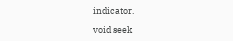indicator.

void seek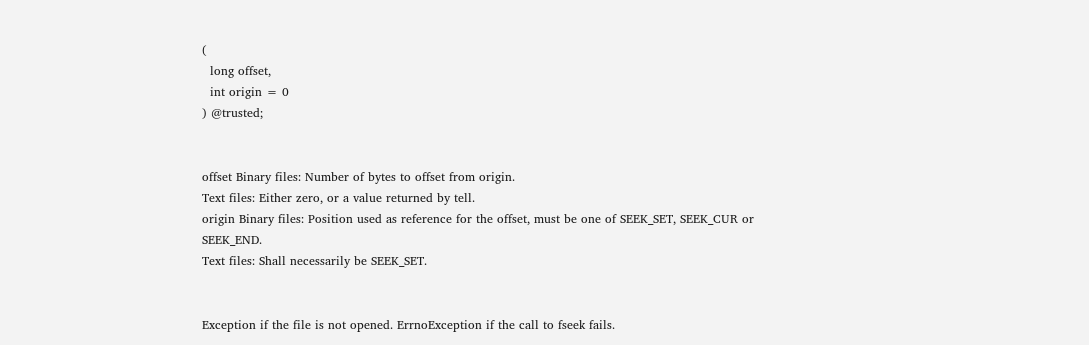(
  long offset,
  int origin = 0
) @trusted;


offset Binary files: Number of bytes to offset from origin.
Text files: Either zero, or a value returned by tell.
origin Binary files: Position used as reference for the offset, must be one of SEEK_SET, SEEK_CUR or SEEK_END.
Text files: Shall necessarily be SEEK_SET.


Exception if the file is not opened. ErrnoException if the call to fseek fails.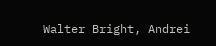Walter Bright, Andrei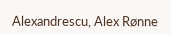Alexandrescu, Alex Rønne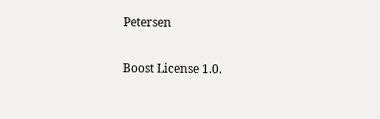Petersen


Boost License 1.0.